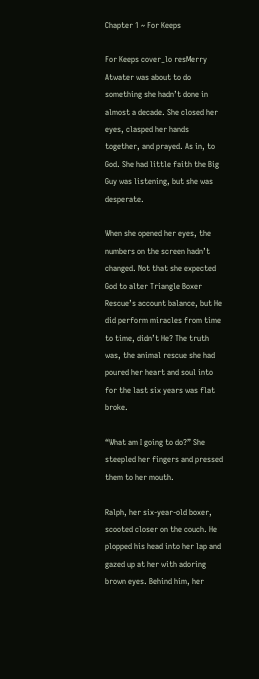Chapter 1 ~ For Keeps

For Keeps cover_lo resMerry Atwater was about to do something she hadn’t done in almost a decade. She closed her eyes, clasped her hands together, and prayed. As in, to God. She had little faith the Big Guy was listening, but she was desperate.

When she opened her eyes, the numbers on the screen hadn’t changed. Not that she expected God to alter Triangle Boxer Rescue’s account balance, but He did perform miracles from time to time, didn’t He? The truth was, the animal rescue she had poured her heart and soul into for the last six years was flat broke.

“What am I going to do?” She steepled her fingers and pressed them to her mouth.

Ralph, her six-year-old boxer, scooted closer on the couch. He plopped his head into her lap and gazed up at her with adoring brown eyes. Behind him, her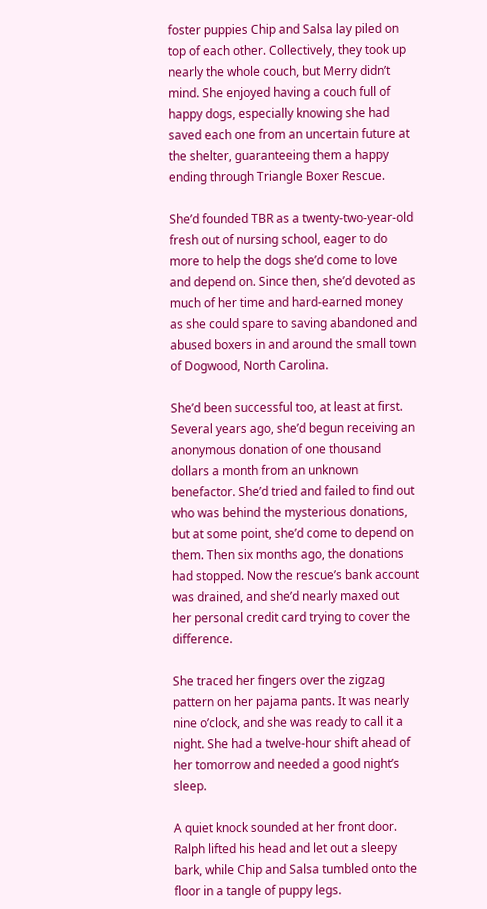foster puppies Chip and Salsa lay piled on top of each other. Collectively, they took up nearly the whole couch, but Merry didn’t mind. She enjoyed having a couch full of happy dogs, especially knowing she had saved each one from an uncertain future at the shelter, guaranteeing them a happy ending through Triangle Boxer Rescue.

She’d founded TBR as a twenty-two-year-old fresh out of nursing school, eager to do more to help the dogs she’d come to love and depend on. Since then, she’d devoted as much of her time and hard-earned money as she could spare to saving abandoned and abused boxers in and around the small town of Dogwood, North Carolina.

She’d been successful too, at least at first. Several years ago, she’d begun receiving an anonymous donation of one thousand dollars a month from an unknown benefactor. She’d tried and failed to find out who was behind the mysterious donations, but at some point, she’d come to depend on them. Then six months ago, the donations had stopped. Now the rescue’s bank account was drained, and she’d nearly maxed out her personal credit card trying to cover the difference.

She traced her fingers over the zigzag pattern on her pajama pants. It was nearly nine o’clock, and she was ready to call it a night. She had a twelve-hour shift ahead of her tomorrow and needed a good night’s sleep.

A quiet knock sounded at her front door. Ralph lifted his head and let out a sleepy bark, while Chip and Salsa tumbled onto the floor in a tangle of puppy legs.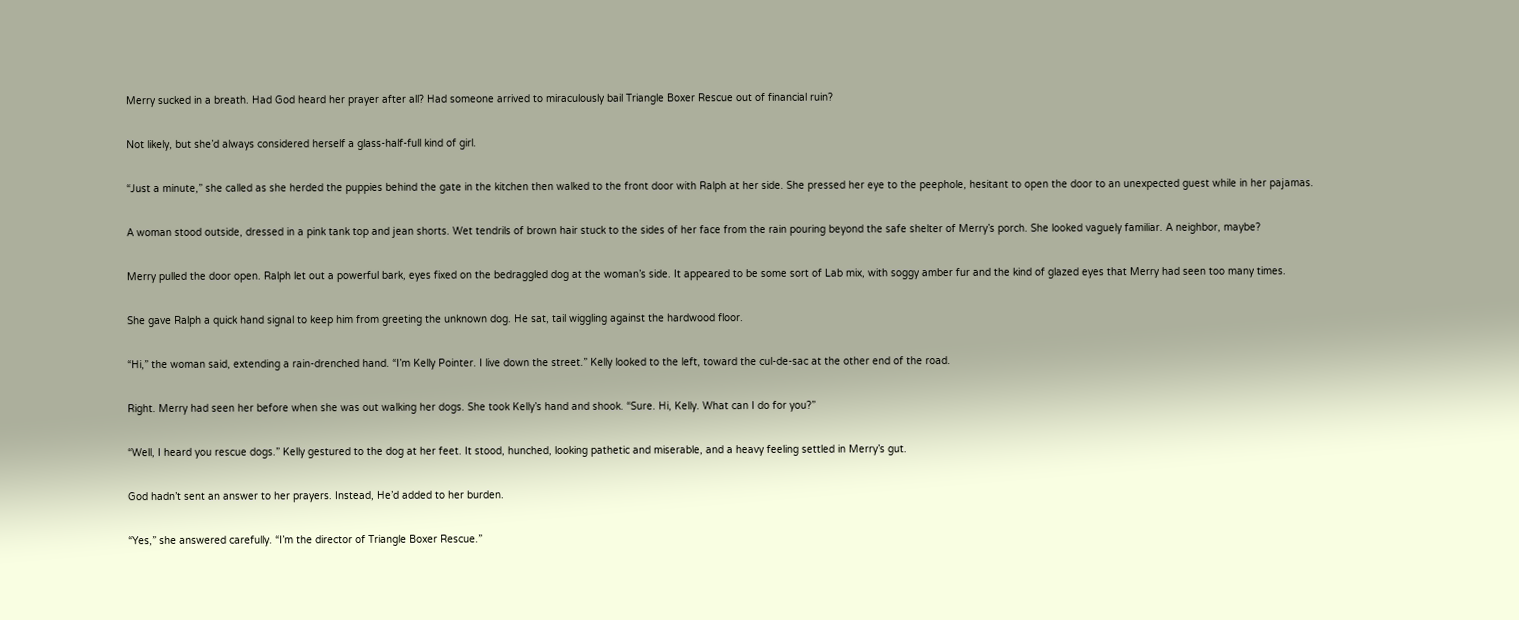Merry sucked in a breath. Had God heard her prayer after all? Had someone arrived to miraculously bail Triangle Boxer Rescue out of financial ruin?

Not likely, but she’d always considered herself a glass-half-full kind of girl.

“Just a minute,” she called as she herded the puppies behind the gate in the kitchen then walked to the front door with Ralph at her side. She pressed her eye to the peephole, hesitant to open the door to an unexpected guest while in her pajamas.

A woman stood outside, dressed in a pink tank top and jean shorts. Wet tendrils of brown hair stuck to the sides of her face from the rain pouring beyond the safe shelter of Merry’s porch. She looked vaguely familiar. A neighbor, maybe?

Merry pulled the door open. Ralph let out a powerful bark, eyes fixed on the bedraggled dog at the woman’s side. It appeared to be some sort of Lab mix, with soggy amber fur and the kind of glazed eyes that Merry had seen too many times.

She gave Ralph a quick hand signal to keep him from greeting the unknown dog. He sat, tail wiggling against the hardwood floor.

“Hi,” the woman said, extending a rain-drenched hand. “I’m Kelly Pointer. I live down the street.” Kelly looked to the left, toward the cul-de-sac at the other end of the road.

Right. Merry had seen her before when she was out walking her dogs. She took Kelly’s hand and shook. “Sure. Hi, Kelly. What can I do for you?”

“Well, I heard you rescue dogs.” Kelly gestured to the dog at her feet. It stood, hunched, looking pathetic and miserable, and a heavy feeling settled in Merry’s gut.

God hadn’t sent an answer to her prayers. Instead, He’d added to her burden.

“Yes,” she answered carefully. “I’m the director of Triangle Boxer Rescue.”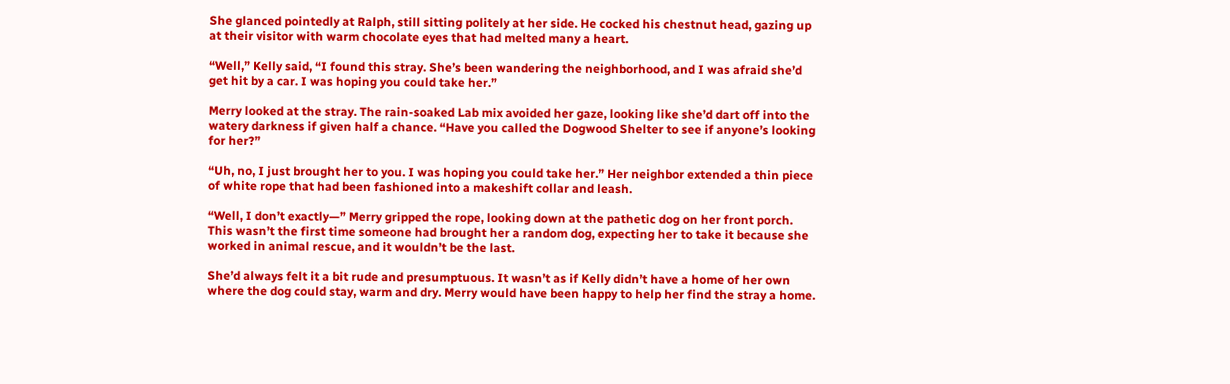She glanced pointedly at Ralph, still sitting politely at her side. He cocked his chestnut head, gazing up at their visitor with warm chocolate eyes that had melted many a heart.

“Well,” Kelly said, “I found this stray. She’s been wandering the neighborhood, and I was afraid she’d get hit by a car. I was hoping you could take her.”

Merry looked at the stray. The rain-soaked Lab mix avoided her gaze, looking like she’d dart off into the watery darkness if given half a chance. “Have you called the Dogwood Shelter to see if anyone’s looking for her?”

“Uh, no, I just brought her to you. I was hoping you could take her.” Her neighbor extended a thin piece of white rope that had been fashioned into a makeshift collar and leash.

“Well, I don’t exactly—” Merry gripped the rope, looking down at the pathetic dog on her front porch. This wasn’t the first time someone had brought her a random dog, expecting her to take it because she worked in animal rescue, and it wouldn’t be the last.

She’d always felt it a bit rude and presumptuous. It wasn’t as if Kelly didn’t have a home of her own where the dog could stay, warm and dry. Merry would have been happy to help her find the stray a home.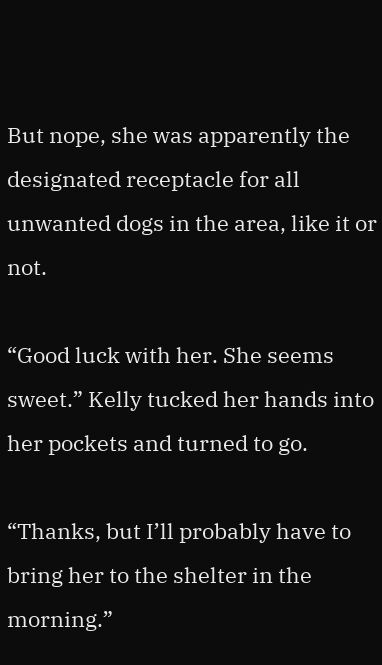But nope, she was apparently the designated receptacle for all unwanted dogs in the area, like it or not.

“Good luck with her. She seems sweet.” Kelly tucked her hands into her pockets and turned to go.

“Thanks, but I’ll probably have to bring her to the shelter in the morning.”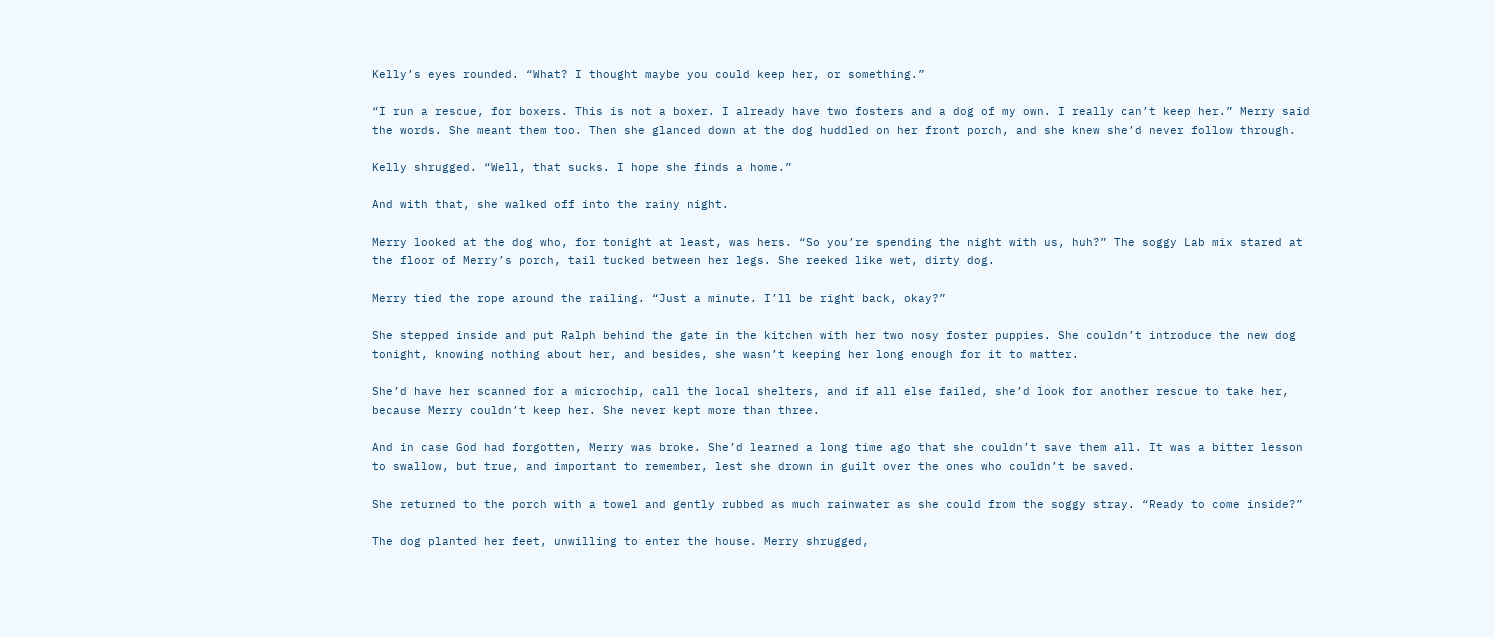Kelly’s eyes rounded. “What? I thought maybe you could keep her, or something.”

“I run a rescue, for boxers. This is not a boxer. I already have two fosters and a dog of my own. I really can’t keep her.” Merry said the words. She meant them too. Then she glanced down at the dog huddled on her front porch, and she knew she’d never follow through.

Kelly shrugged. “Well, that sucks. I hope she finds a home.”

And with that, she walked off into the rainy night.

Merry looked at the dog who, for tonight at least, was hers. “So you’re spending the night with us, huh?” The soggy Lab mix stared at the floor of Merry’s porch, tail tucked between her legs. She reeked like wet, dirty dog.

Merry tied the rope around the railing. “Just a minute. I’ll be right back, okay?”

She stepped inside and put Ralph behind the gate in the kitchen with her two nosy foster puppies. She couldn’t introduce the new dog tonight, knowing nothing about her, and besides, she wasn’t keeping her long enough for it to matter.

She’d have her scanned for a microchip, call the local shelters, and if all else failed, she’d look for another rescue to take her, because Merry couldn’t keep her. She never kept more than three.

And in case God had forgotten, Merry was broke. She’d learned a long time ago that she couldn’t save them all. It was a bitter lesson to swallow, but true, and important to remember, lest she drown in guilt over the ones who couldn’t be saved.

She returned to the porch with a towel and gently rubbed as much rainwater as she could from the soggy stray. “Ready to come inside?”

The dog planted her feet, unwilling to enter the house. Merry shrugged,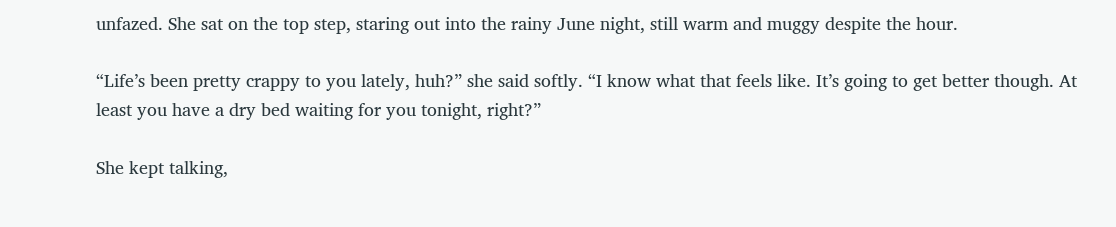unfazed. She sat on the top step, staring out into the rainy June night, still warm and muggy despite the hour.

“Life’s been pretty crappy to you lately, huh?” she said softly. “I know what that feels like. It’s going to get better though. At least you have a dry bed waiting for you tonight, right?”

She kept talking,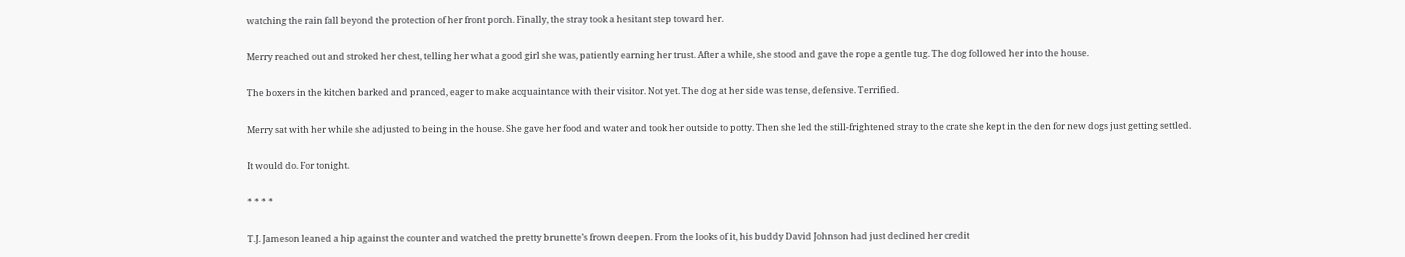watching the rain fall beyond the protection of her front porch. Finally, the stray took a hesitant step toward her.

Merry reached out and stroked her chest, telling her what a good girl she was, patiently earning her trust. After a while, she stood and gave the rope a gentle tug. The dog followed her into the house.

The boxers in the kitchen barked and pranced, eager to make acquaintance with their visitor. Not yet. The dog at her side was tense, defensive. Terrified.

Merry sat with her while she adjusted to being in the house. She gave her food and water and took her outside to potty. Then she led the still-frightened stray to the crate she kept in the den for new dogs just getting settled.

It would do. For tonight.

* * * *

T.J. Jameson leaned a hip against the counter and watched the pretty brunette’s frown deepen. From the looks of it, his buddy David Johnson had just declined her credit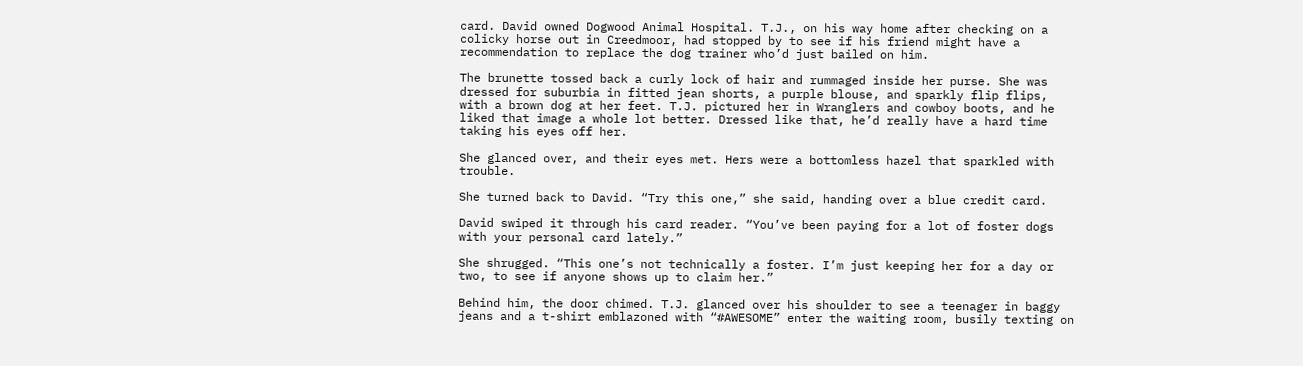card. David owned Dogwood Animal Hospital. T.J., on his way home after checking on a colicky horse out in Creedmoor, had stopped by to see if his friend might have a recommendation to replace the dog trainer who’d just bailed on him.

The brunette tossed back a curly lock of hair and rummaged inside her purse. She was dressed for suburbia in fitted jean shorts, a purple blouse, and sparkly flip flips, with a brown dog at her feet. T.J. pictured her in Wranglers and cowboy boots, and he liked that image a whole lot better. Dressed like that, he’d really have a hard time taking his eyes off her.

She glanced over, and their eyes met. Hers were a bottomless hazel that sparkled with trouble.

She turned back to David. “Try this one,” she said, handing over a blue credit card.

David swiped it through his card reader. “You’ve been paying for a lot of foster dogs with your personal card lately.”

She shrugged. “This one’s not technically a foster. I’m just keeping her for a day or two, to see if anyone shows up to claim her.”

Behind him, the door chimed. T.J. glanced over his shoulder to see a teenager in baggy jeans and a t-shirt emblazoned with “#AWESOME” enter the waiting room, busily texting on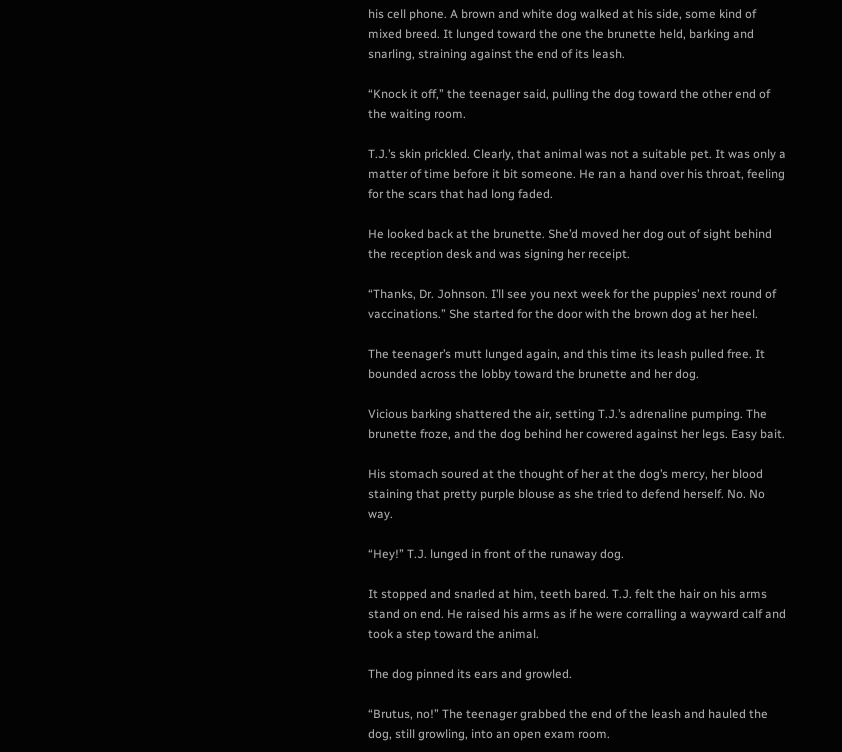his cell phone. A brown and white dog walked at his side, some kind of mixed breed. It lunged toward the one the brunette held, barking and snarling, straining against the end of its leash.

“Knock it off,” the teenager said, pulling the dog toward the other end of the waiting room.

T.J.’s skin prickled. Clearly, that animal was not a suitable pet. It was only a matter of time before it bit someone. He ran a hand over his throat, feeling for the scars that had long faded.

He looked back at the brunette. She’d moved her dog out of sight behind the reception desk and was signing her receipt.

“Thanks, Dr. Johnson. I’ll see you next week for the puppies’ next round of vaccinations.” She started for the door with the brown dog at her heel.

The teenager’s mutt lunged again, and this time its leash pulled free. It bounded across the lobby toward the brunette and her dog.

Vicious barking shattered the air, setting T.J.’s adrenaline pumping. The brunette froze, and the dog behind her cowered against her legs. Easy bait.

His stomach soured at the thought of her at the dog’s mercy, her blood staining that pretty purple blouse as she tried to defend herself. No. No way.

“Hey!” T.J. lunged in front of the runaway dog.

It stopped and snarled at him, teeth bared. T.J. felt the hair on his arms stand on end. He raised his arms as if he were corralling a wayward calf and took a step toward the animal.

The dog pinned its ears and growled.

“Brutus, no!” The teenager grabbed the end of the leash and hauled the dog, still growling, into an open exam room.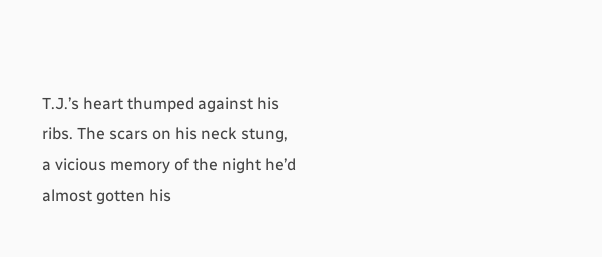T.J.’s heart thumped against his ribs. The scars on his neck stung, a vicious memory of the night he’d almost gotten his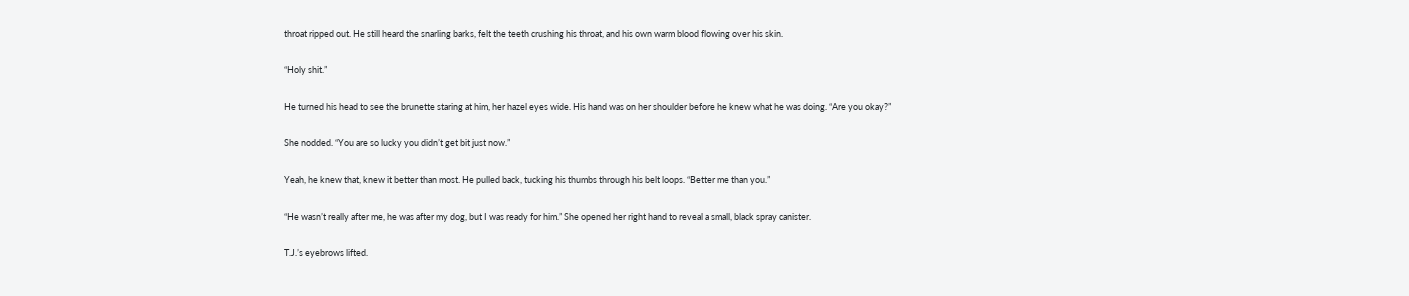throat ripped out. He still heard the snarling barks, felt the teeth crushing his throat, and his own warm blood flowing over his skin.

“Holy shit.”

He turned his head to see the brunette staring at him, her hazel eyes wide. His hand was on her shoulder before he knew what he was doing. “Are you okay?”

She nodded. “You are so lucky you didn’t get bit just now.”

Yeah, he knew that, knew it better than most. He pulled back, tucking his thumbs through his belt loops. “Better me than you.”

“He wasn’t really after me, he was after my dog, but I was ready for him.” She opened her right hand to reveal a small, black spray canister.

T.J.’s eyebrows lifted.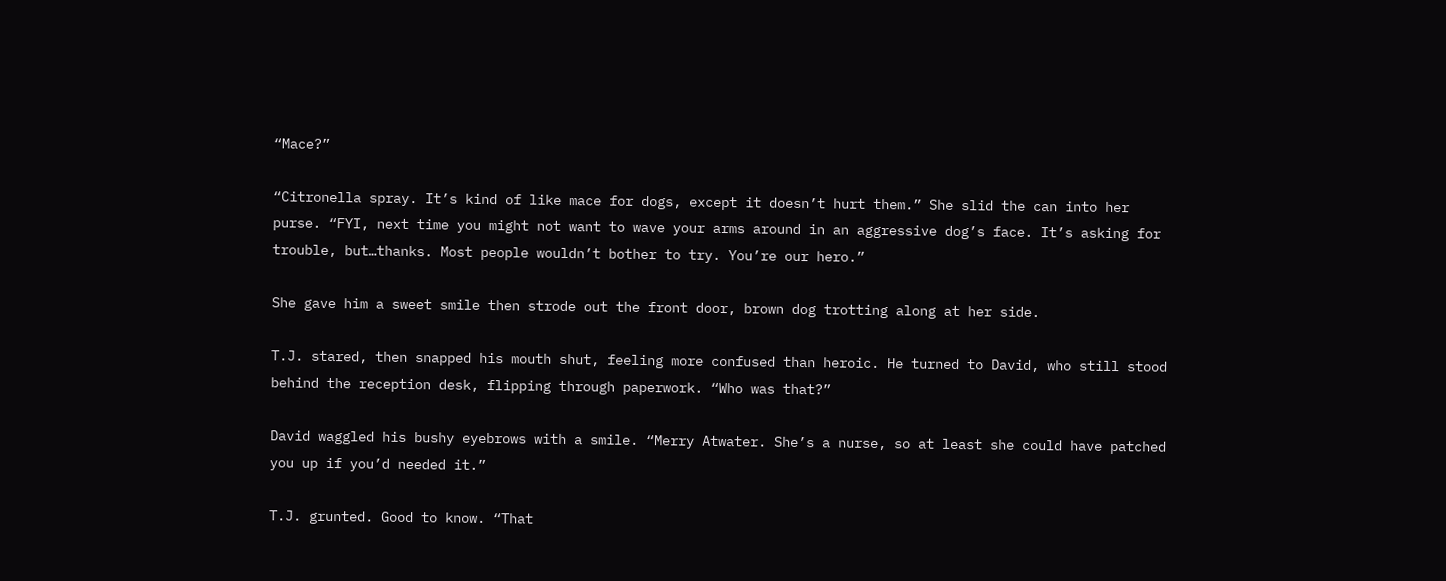“Mace?”

“Citronella spray. It’s kind of like mace for dogs, except it doesn’t hurt them.” She slid the can into her purse. “FYI, next time you might not want to wave your arms around in an aggressive dog’s face. It’s asking for trouble, but…thanks. Most people wouldn’t bother to try. You’re our hero.”

She gave him a sweet smile then strode out the front door, brown dog trotting along at her side.

T.J. stared, then snapped his mouth shut, feeling more confused than heroic. He turned to David, who still stood behind the reception desk, flipping through paperwork. “Who was that?”

David waggled his bushy eyebrows with a smile. “Merry Atwater. She’s a nurse, so at least she could have patched you up if you’d needed it.”

T.J. grunted. Good to know. “That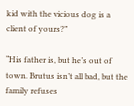kid with the vicious dog is a client of yours?”

“His father is, but he’s out of town. Brutus isn’t all bad, but the family refuses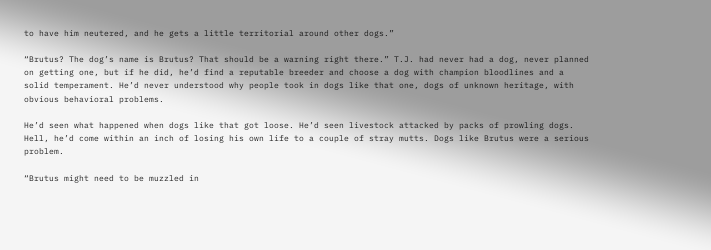to have him neutered, and he gets a little territorial around other dogs.”

“Brutus? The dog’s name is Brutus? That should be a warning right there.” T.J. had never had a dog, never planned on getting one, but if he did, he’d find a reputable breeder and choose a dog with champion bloodlines and a solid temperament. He’d never understood why people took in dogs like that one, dogs of unknown heritage, with obvious behavioral problems.

He’d seen what happened when dogs like that got loose. He’d seen livestock attacked by packs of prowling dogs. Hell, he’d come within an inch of losing his own life to a couple of stray mutts. Dogs like Brutus were a serious problem.

“Brutus might need to be muzzled in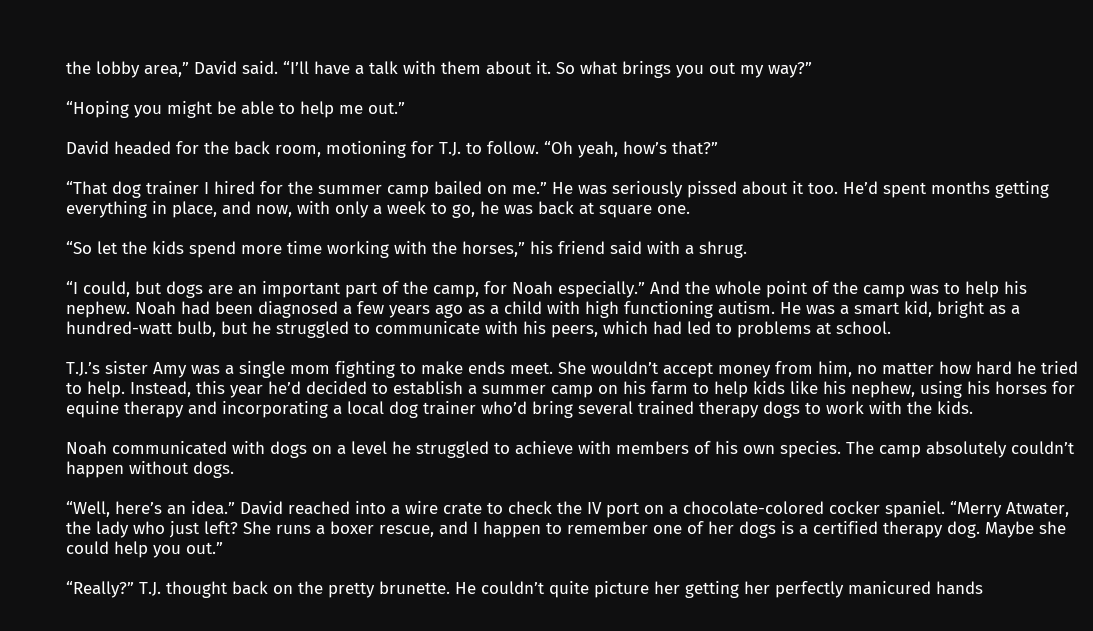the lobby area,” David said. “I’ll have a talk with them about it. So what brings you out my way?”

“Hoping you might be able to help me out.”

David headed for the back room, motioning for T.J. to follow. “Oh yeah, how’s that?”

“That dog trainer I hired for the summer camp bailed on me.” He was seriously pissed about it too. He’d spent months getting everything in place, and now, with only a week to go, he was back at square one.

“So let the kids spend more time working with the horses,” his friend said with a shrug.

“I could, but dogs are an important part of the camp, for Noah especially.” And the whole point of the camp was to help his nephew. Noah had been diagnosed a few years ago as a child with high functioning autism. He was a smart kid, bright as a hundred-watt bulb, but he struggled to communicate with his peers, which had led to problems at school.

T.J.’s sister Amy was a single mom fighting to make ends meet. She wouldn’t accept money from him, no matter how hard he tried to help. Instead, this year he’d decided to establish a summer camp on his farm to help kids like his nephew, using his horses for equine therapy and incorporating a local dog trainer who’d bring several trained therapy dogs to work with the kids.

Noah communicated with dogs on a level he struggled to achieve with members of his own species. The camp absolutely couldn’t happen without dogs.

“Well, here’s an idea.” David reached into a wire crate to check the IV port on a chocolate-colored cocker spaniel. “Merry Atwater, the lady who just left? She runs a boxer rescue, and I happen to remember one of her dogs is a certified therapy dog. Maybe she could help you out.”

“Really?” T.J. thought back on the pretty brunette. He couldn’t quite picture her getting her perfectly manicured hands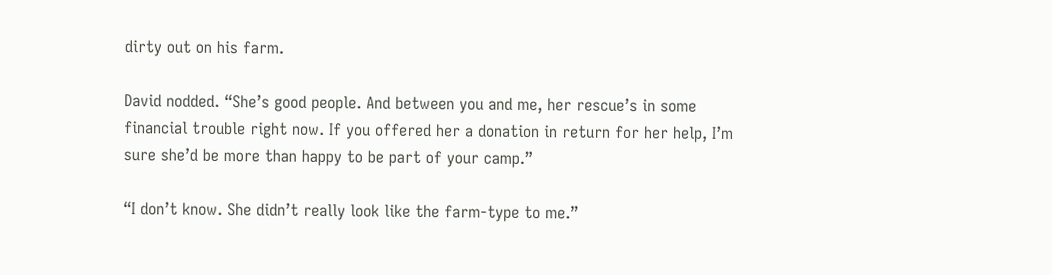dirty out on his farm.

David nodded. “She’s good people. And between you and me, her rescue’s in some financial trouble right now. If you offered her a donation in return for her help, I’m sure she’d be more than happy to be part of your camp.”

“I don’t know. She didn’t really look like the farm-type to me.”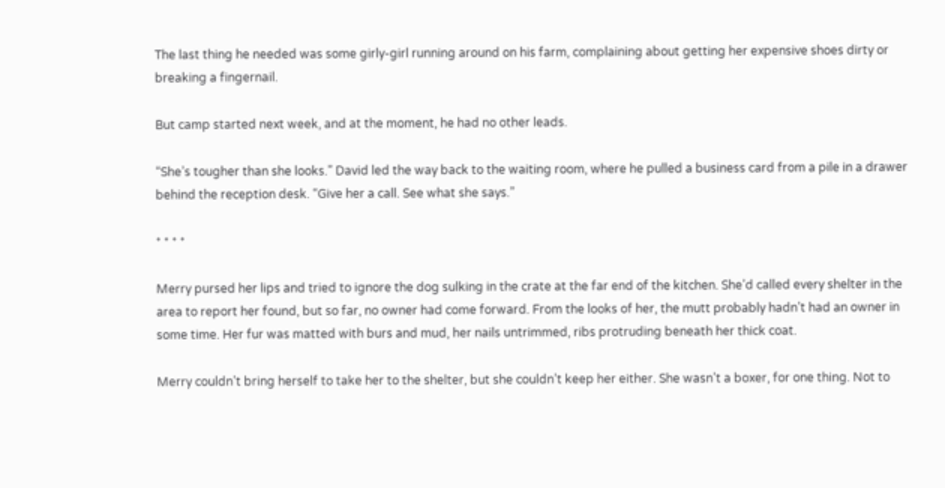The last thing he needed was some girly-girl running around on his farm, complaining about getting her expensive shoes dirty or breaking a fingernail.

But camp started next week, and at the moment, he had no other leads.

“She’s tougher than she looks.” David led the way back to the waiting room, where he pulled a business card from a pile in a drawer behind the reception desk. “Give her a call. See what she says.”

* * * *

Merry pursed her lips and tried to ignore the dog sulking in the crate at the far end of the kitchen. She’d called every shelter in the area to report her found, but so far, no owner had come forward. From the looks of her, the mutt probably hadn’t had an owner in some time. Her fur was matted with burs and mud, her nails untrimmed, ribs protruding beneath her thick coat.

Merry couldn’t bring herself to take her to the shelter, but she couldn’t keep her either. She wasn’t a boxer, for one thing. Not to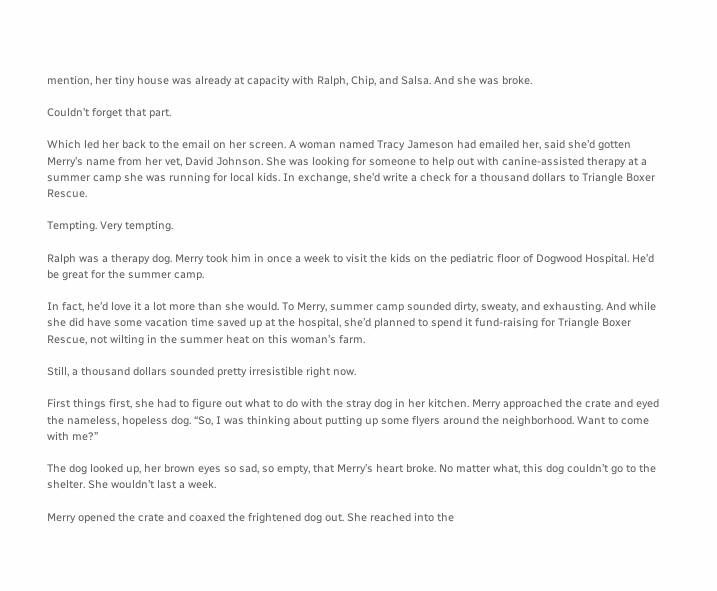mention, her tiny house was already at capacity with Ralph, Chip, and Salsa. And she was broke.

Couldn’t forget that part.

Which led her back to the email on her screen. A woman named Tracy Jameson had emailed her, said she’d gotten Merry’s name from her vet, David Johnson. She was looking for someone to help out with canine-assisted therapy at a summer camp she was running for local kids. In exchange, she’d write a check for a thousand dollars to Triangle Boxer Rescue.

Tempting. Very tempting.

Ralph was a therapy dog. Merry took him in once a week to visit the kids on the pediatric floor of Dogwood Hospital. He’d be great for the summer camp.

In fact, he’d love it a lot more than she would. To Merry, summer camp sounded dirty, sweaty, and exhausting. And while she did have some vacation time saved up at the hospital, she’d planned to spend it fund-raising for Triangle Boxer Rescue, not wilting in the summer heat on this woman’s farm.

Still, a thousand dollars sounded pretty irresistible right now.

First things first, she had to figure out what to do with the stray dog in her kitchen. Merry approached the crate and eyed the nameless, hopeless dog. “So, I was thinking about putting up some flyers around the neighborhood. Want to come with me?”

The dog looked up, her brown eyes so sad, so empty, that Merry’s heart broke. No matter what, this dog couldn’t go to the shelter. She wouldn’t last a week.

Merry opened the crate and coaxed the frightened dog out. She reached into the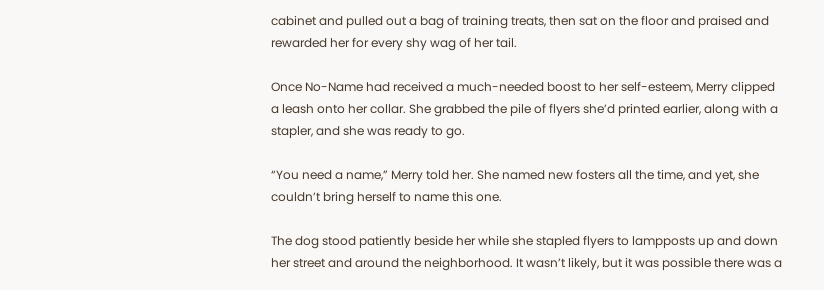cabinet and pulled out a bag of training treats, then sat on the floor and praised and rewarded her for every shy wag of her tail.

Once No-Name had received a much-needed boost to her self-esteem, Merry clipped a leash onto her collar. She grabbed the pile of flyers she’d printed earlier, along with a stapler, and she was ready to go.

“You need a name,” Merry told her. She named new fosters all the time, and yet, she couldn’t bring herself to name this one.

The dog stood patiently beside her while she stapled flyers to lampposts up and down her street and around the neighborhood. It wasn’t likely, but it was possible there was a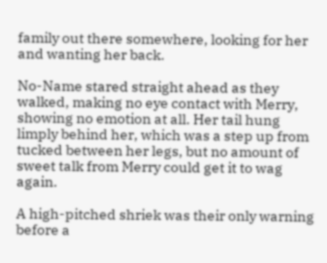family out there somewhere, looking for her and wanting her back.

No-Name stared straight ahead as they walked, making no eye contact with Merry, showing no emotion at all. Her tail hung limply behind her, which was a step up from tucked between her legs, but no amount of sweet talk from Merry could get it to wag again.

A high-pitched shriek was their only warning before a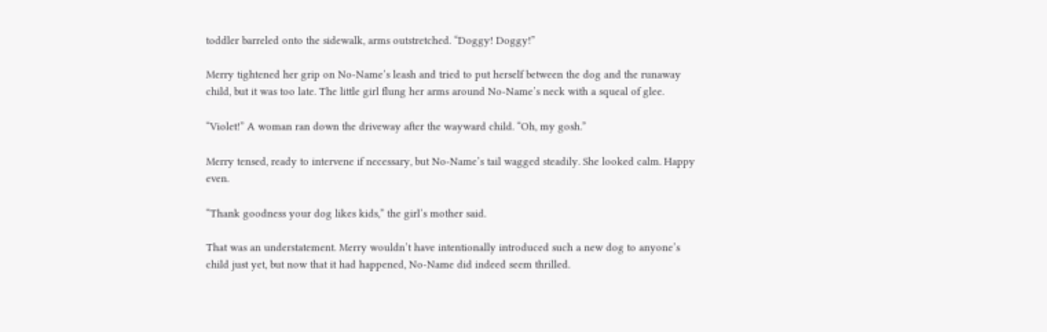toddler barreled onto the sidewalk, arms outstretched. “Doggy! Doggy!”

Merry tightened her grip on No-Name’s leash and tried to put herself between the dog and the runaway child, but it was too late. The little girl flung her arms around No-Name’s neck with a squeal of glee.

“Violet!” A woman ran down the driveway after the wayward child. “Oh, my gosh.”

Merry tensed, ready to intervene if necessary, but No-Name’s tail wagged steadily. She looked calm. Happy even.

“Thank goodness your dog likes kids,” the girl’s mother said.

That was an understatement. Merry wouldn’t have intentionally introduced such a new dog to anyone’s child just yet, but now that it had happened, No-Name did indeed seem thrilled.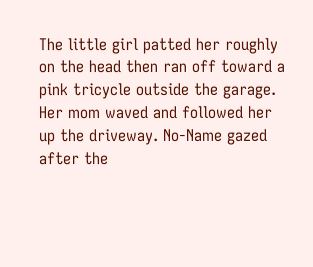The little girl patted her roughly on the head then ran off toward a pink tricycle outside the garage. Her mom waved and followed her up the driveway. No-Name gazed after the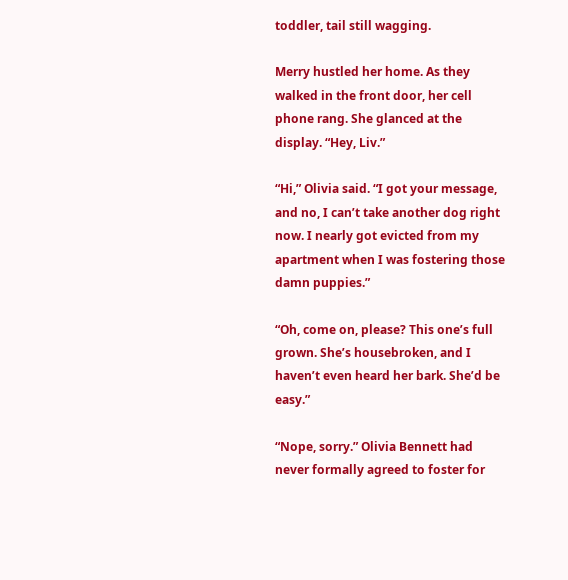toddler, tail still wagging.

Merry hustled her home. As they walked in the front door, her cell phone rang. She glanced at the display. “Hey, Liv.”

“Hi,” Olivia said. “I got your message, and no, I can’t take another dog right now. I nearly got evicted from my apartment when I was fostering those damn puppies.”

“Oh, come on, please? This one’s full grown. She’s housebroken, and I haven’t even heard her bark. She’d be easy.”

“Nope, sorry.” Olivia Bennett had never formally agreed to foster for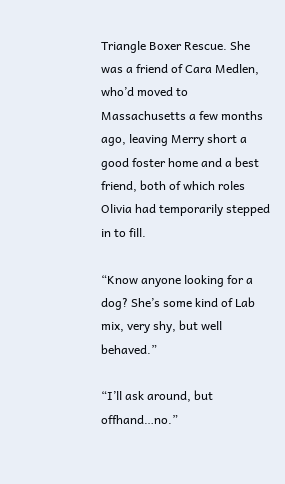Triangle Boxer Rescue. She was a friend of Cara Medlen, who’d moved to Massachusetts a few months ago, leaving Merry short a good foster home and a best friend, both of which roles Olivia had temporarily stepped in to fill.

“Know anyone looking for a dog? She’s some kind of Lab mix, very shy, but well behaved.”

“I’ll ask around, but offhand…no.”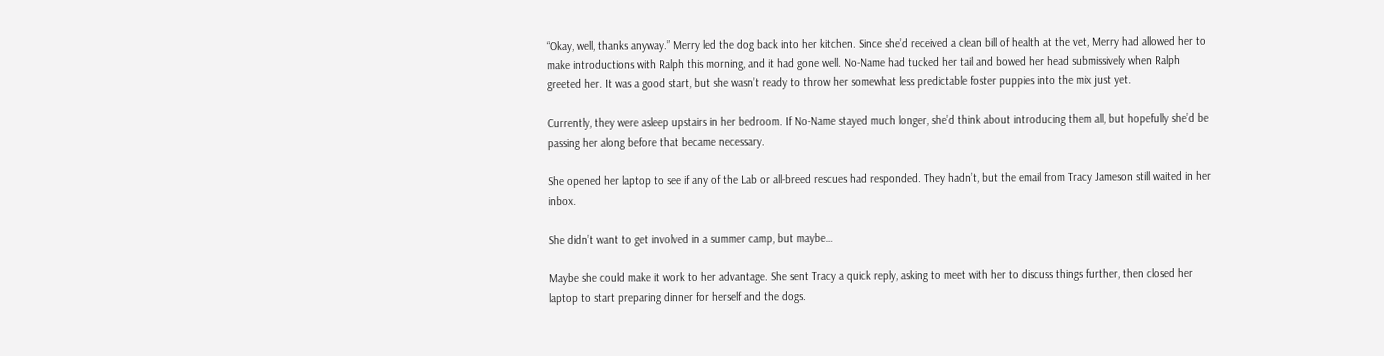“Okay, well, thanks anyway.” Merry led the dog back into her kitchen. Since she’d received a clean bill of health at the vet, Merry had allowed her to make introductions with Ralph this morning, and it had gone well. No-Name had tucked her tail and bowed her head submissively when Ralph greeted her. It was a good start, but she wasn’t ready to throw her somewhat less predictable foster puppies into the mix just yet.

Currently, they were asleep upstairs in her bedroom. If No-Name stayed much longer, she’d think about introducing them all, but hopefully she’d be passing her along before that became necessary.

She opened her laptop to see if any of the Lab or all-breed rescues had responded. They hadn’t, but the email from Tracy Jameson still waited in her inbox.

She didn’t want to get involved in a summer camp, but maybe…

Maybe she could make it work to her advantage. She sent Tracy a quick reply, asking to meet with her to discuss things further, then closed her laptop to start preparing dinner for herself and the dogs.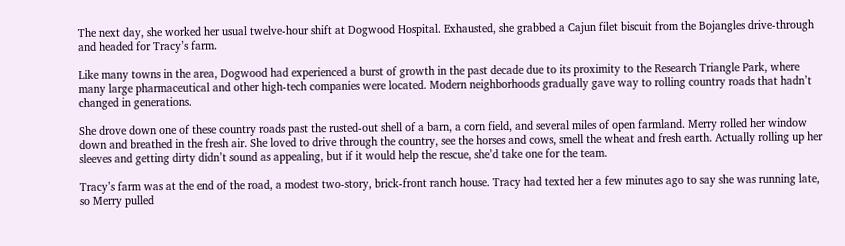The next day, she worked her usual twelve-hour shift at Dogwood Hospital. Exhausted, she grabbed a Cajun filet biscuit from the Bojangles drive-through and headed for Tracy’s farm.

Like many towns in the area, Dogwood had experienced a burst of growth in the past decade due to its proximity to the Research Triangle Park, where many large pharmaceutical and other high-tech companies were located. Modern neighborhoods gradually gave way to rolling country roads that hadn’t changed in generations.

She drove down one of these country roads past the rusted-out shell of a barn, a corn field, and several miles of open farmland. Merry rolled her window down and breathed in the fresh air. She loved to drive through the country, see the horses and cows, smell the wheat and fresh earth. Actually rolling up her sleeves and getting dirty didn’t sound as appealing, but if it would help the rescue, she’d take one for the team.

Tracy’s farm was at the end of the road, a modest two-story, brick-front ranch house. Tracy had texted her a few minutes ago to say she was running late, so Merry pulled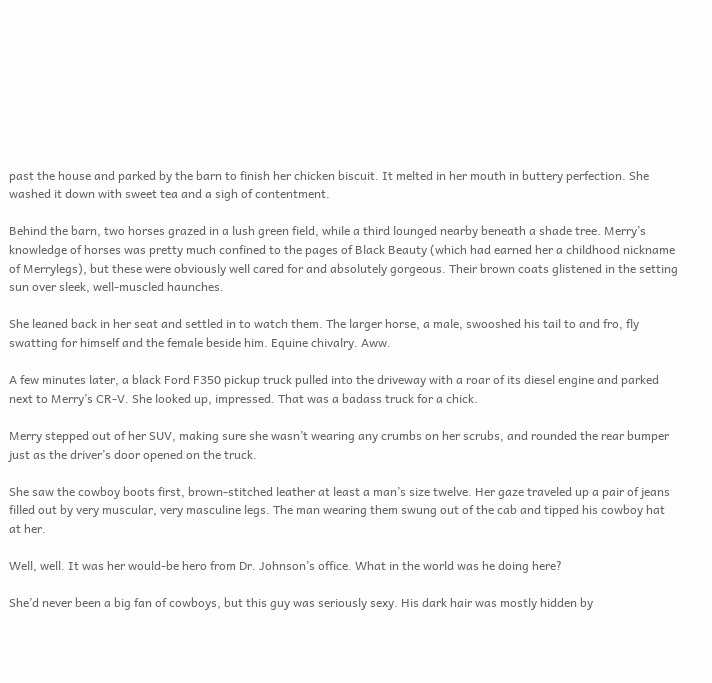past the house and parked by the barn to finish her chicken biscuit. It melted in her mouth in buttery perfection. She washed it down with sweet tea and a sigh of contentment.

Behind the barn, two horses grazed in a lush green field, while a third lounged nearby beneath a shade tree. Merry’s knowledge of horses was pretty much confined to the pages of Black Beauty (which had earned her a childhood nickname of Merrylegs), but these were obviously well cared for and absolutely gorgeous. Their brown coats glistened in the setting sun over sleek, well-muscled haunches.

She leaned back in her seat and settled in to watch them. The larger horse, a male, swooshed his tail to and fro, fly swatting for himself and the female beside him. Equine chivalry. Aww.

A few minutes later, a black Ford F350 pickup truck pulled into the driveway with a roar of its diesel engine and parked next to Merry’s CR-V. She looked up, impressed. That was a badass truck for a chick.

Merry stepped out of her SUV, making sure she wasn’t wearing any crumbs on her scrubs, and rounded the rear bumper just as the driver’s door opened on the truck.

She saw the cowboy boots first, brown-stitched leather at least a man’s size twelve. Her gaze traveled up a pair of jeans filled out by very muscular, very masculine legs. The man wearing them swung out of the cab and tipped his cowboy hat at her.

Well, well. It was her would-be hero from Dr. Johnson’s office. What in the world was he doing here?

She’d never been a big fan of cowboys, but this guy was seriously sexy. His dark hair was mostly hidden by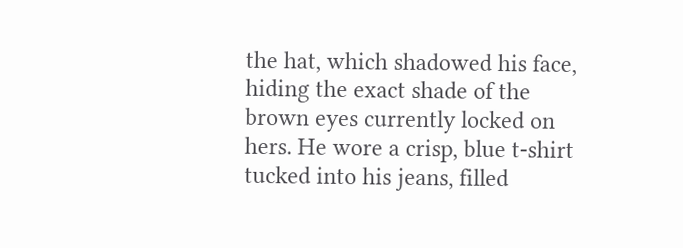the hat, which shadowed his face, hiding the exact shade of the brown eyes currently locked on hers. He wore a crisp, blue t-shirt tucked into his jeans, filled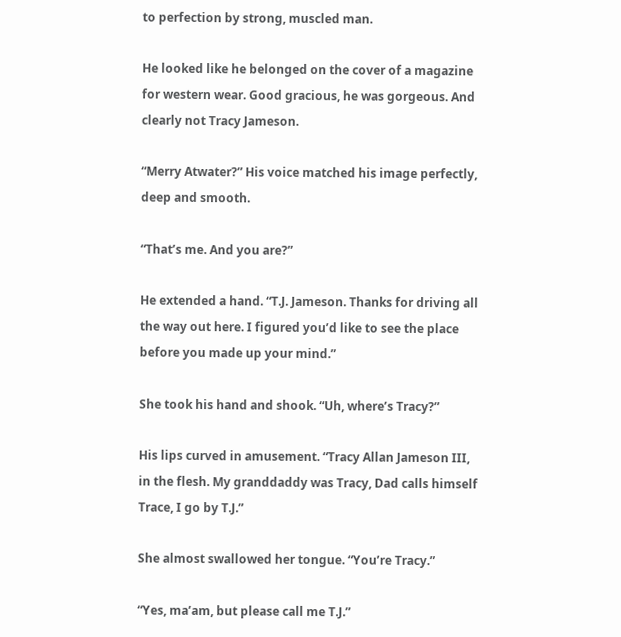to perfection by strong, muscled man.

He looked like he belonged on the cover of a magazine for western wear. Good gracious, he was gorgeous. And clearly not Tracy Jameson.

“Merry Atwater?” His voice matched his image perfectly, deep and smooth.

“That’s me. And you are?”

He extended a hand. “T.J. Jameson. Thanks for driving all the way out here. I figured you’d like to see the place before you made up your mind.”

She took his hand and shook. “Uh, where’s Tracy?”

His lips curved in amusement. “Tracy Allan Jameson III, in the flesh. My granddaddy was Tracy, Dad calls himself Trace, I go by T.J.”

She almost swallowed her tongue. “You’re Tracy.”

“Yes, ma’am, but please call me T.J.”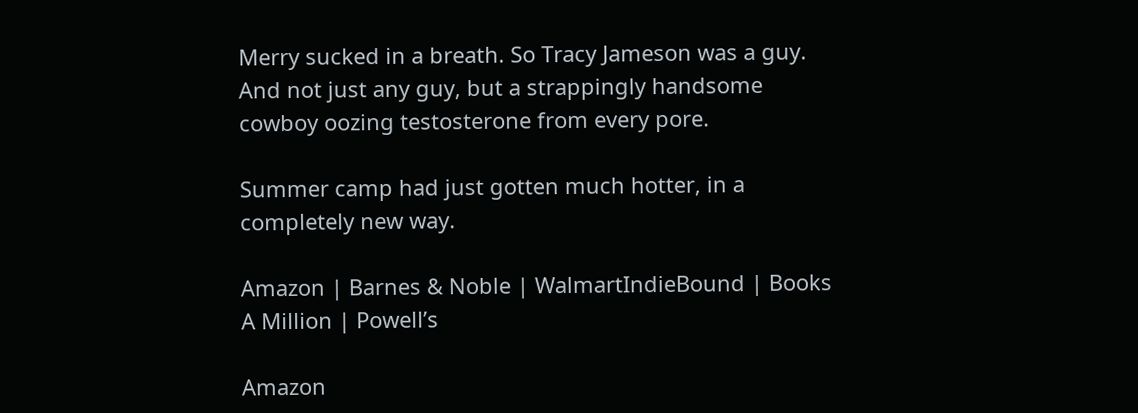Merry sucked in a breath. So Tracy Jameson was a guy. And not just any guy, but a strappingly handsome cowboy oozing testosterone from every pore.

Summer camp had just gotten much hotter, in a completely new way.

Amazon | Barnes & Noble | WalmartIndieBound | Books A Million | Powell’s

Amazon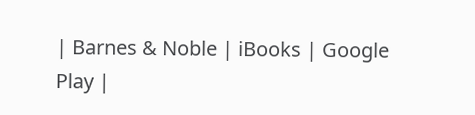| Barnes & Noble | iBooks | Google Play |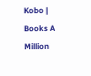Kobo | Books A Million